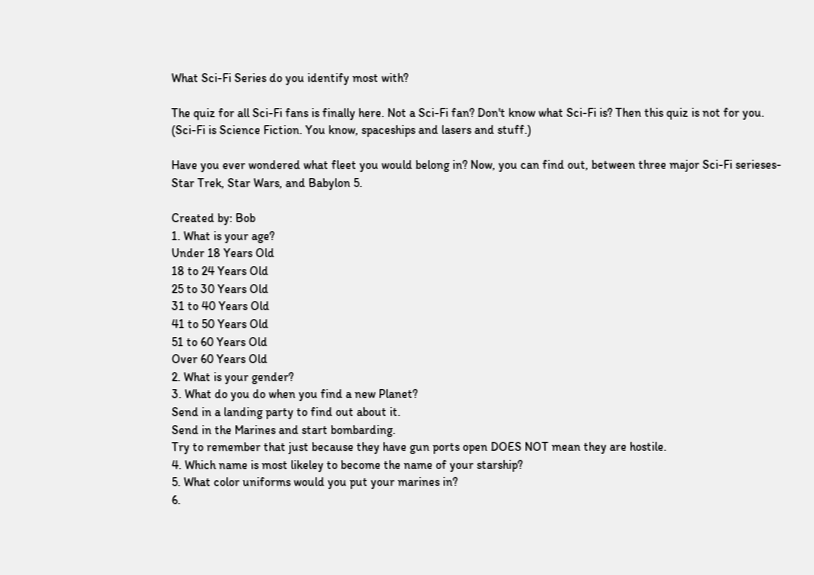What Sci-Fi Series do you identify most with?

The quiz for all Sci-Fi fans is finally here. Not a Sci-Fi fan? Don't know what Sci-Fi is? Then this quiz is not for you. (Sci-Fi is Science Fiction. You know, spaceships and lasers and stuff.)

Have you ever wondered what fleet you would belong in? Now, you can find out, between three major Sci-Fi serieses-Star Trek, Star Wars, and Babylon 5.

Created by: Bob
1. What is your age?
Under 18 Years Old
18 to 24 Years Old
25 to 30 Years Old
31 to 40 Years Old
41 to 50 Years Old
51 to 60 Years Old
Over 60 Years Old
2. What is your gender?
3. What do you do when you find a new Planet?
Send in a landing party to find out about it.
Send in the Marines and start bombarding.
Try to remember that just because they have gun ports open DOES NOT mean they are hostile.
4. Which name is most likeley to become the name of your starship?
5. What color uniforms would you put your marines in?
6.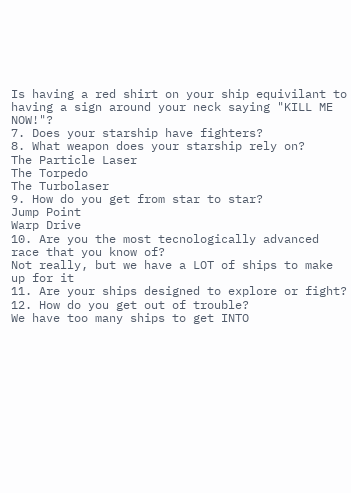Is having a red shirt on your ship equivilant to having a sign around your neck saying "KILL ME NOW!"?
7. Does your starship have fighters?
8. What weapon does your starship rely on?
The Particle Laser
The Torpedo
The Turbolaser
9. How do you get from star to star?
Jump Point
Warp Drive
10. Are you the most tecnologically advanced race that you know of?
Not really, but we have a LOT of ships to make up for it
11. Are your ships designed to explore or fight?
12. How do you get out of trouble?
We have too many ships to get INTO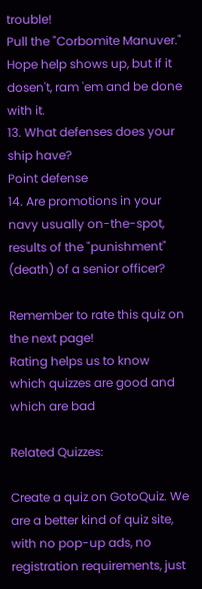trouble!
Pull the "Corbomite Manuver."
Hope help shows up, but if it dosen't, ram 'em and be done with it.
13. What defenses does your ship have?
Point defense
14. Are promotions in your navy usually on-the-spot, results of the "punishment" (death) of a senior officer?

Remember to rate this quiz on the next page!
Rating helps us to know which quizzes are good and which are bad

Related Quizzes:

Create a quiz on GotoQuiz. We are a better kind of quiz site, with no pop-up ads, no registration requirements, just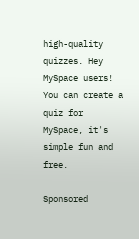high-quality quizzes. Hey MySpace users! You can create a quiz for MySpace, it's simple fun and free.

Sponsored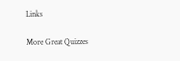Links

More Great Quizzes